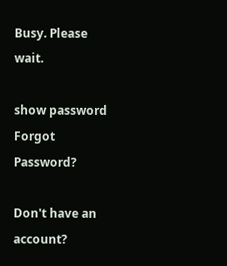Busy. Please wait.

show password
Forgot Password?

Don't have an account?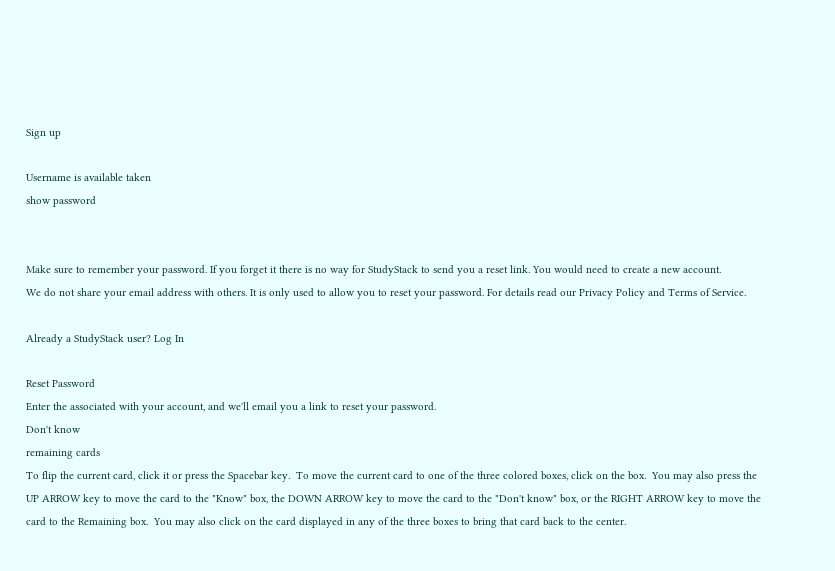Sign up

Username is available taken
show password


Make sure to remember your password. If you forget it there is no way for StudyStack to send you a reset link. You would need to create a new account.
We do not share your email address with others. It is only used to allow you to reset your password. For details read our Privacy Policy and Terms of Service.

Already a StudyStack user? Log In

Reset Password
Enter the associated with your account, and we'll email you a link to reset your password.
Don't know
remaining cards
To flip the current card, click it or press the Spacebar key.  To move the current card to one of the three colored boxes, click on the box.  You may also press the UP ARROW key to move the card to the "Know" box, the DOWN ARROW key to move the card to the "Don't know" box, or the RIGHT ARROW key to move the card to the Remaining box.  You may also click on the card displayed in any of the three boxes to bring that card back to the center.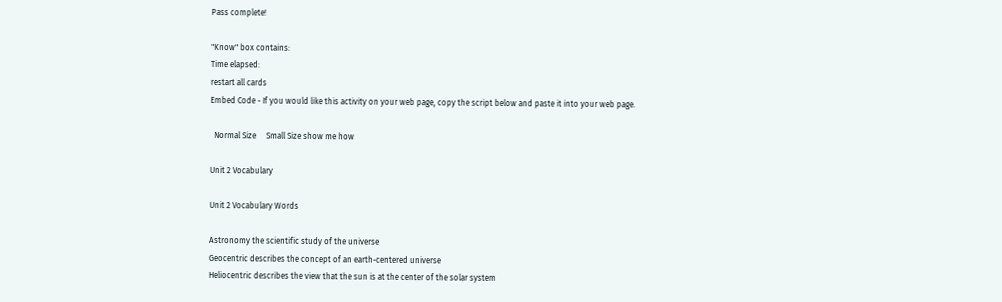Pass complete!

"Know" box contains:
Time elapsed:
restart all cards
Embed Code - If you would like this activity on your web page, copy the script below and paste it into your web page.

  Normal Size     Small Size show me how

Unit 2 Vocabulary

Unit 2 Vocabulary Words

Astronomy the scientific study of the universe
Geocentric describes the concept of an earth-centered universe
Heliocentric describes the view that the sun is at the center of the solar system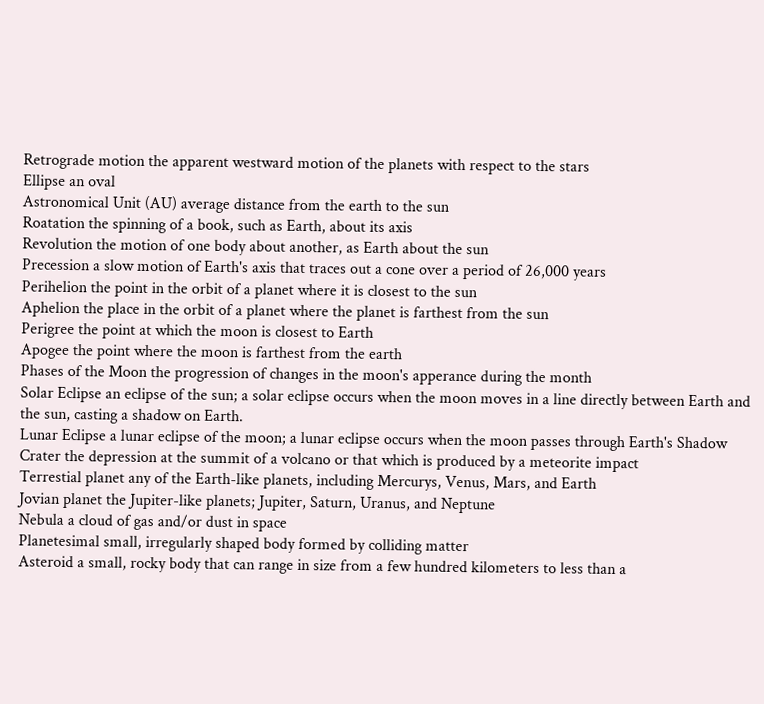Retrograde motion the apparent westward motion of the planets with respect to the stars
Ellipse an oval
Astronomical Unit (AU) average distance from the earth to the sun
Roatation the spinning of a book, such as Earth, about its axis
Revolution the motion of one body about another, as Earth about the sun
Precession a slow motion of Earth's axis that traces out a cone over a period of 26,000 years
Perihelion the point in the orbit of a planet where it is closest to the sun
Aphelion the place in the orbit of a planet where the planet is farthest from the sun
Perigree the point at which the moon is closest to Earth
Apogee the point where the moon is farthest from the earth
Phases of the Moon the progression of changes in the moon's apperance during the month
Solar Eclipse an eclipse of the sun; a solar eclipse occurs when the moon moves in a line directly between Earth and the sun, casting a shadow on Earth.
Lunar Eclipse a lunar eclipse of the moon; a lunar eclipse occurs when the moon passes through Earth's Shadow
Crater the depression at the summit of a volcano or that which is produced by a meteorite impact
Terrestial planet any of the Earth-like planets, including Mercurys, Venus, Mars, and Earth
Jovian planet the Jupiter-like planets; Jupiter, Saturn, Uranus, and Neptune
Nebula a cloud of gas and/or dust in space
Planetesimal small, irregularly shaped body formed by colliding matter
Asteroid a small, rocky body that can range in size from a few hundred kilometers to less than a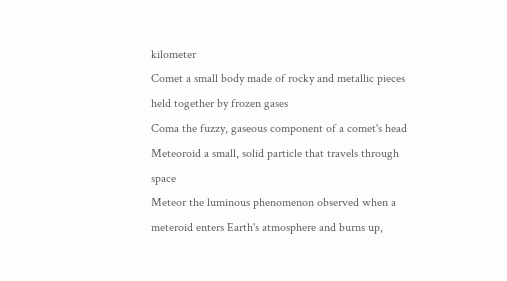kilometer
Comet a small body made of rocky and metallic pieces held together by frozen gases
Coma the fuzzy, gaseous component of a comet's head
Meteoroid a small, solid particle that travels through space
Meteor the luminous phenomenon observed when a meteroid enters Earth's atmosphere and burns up,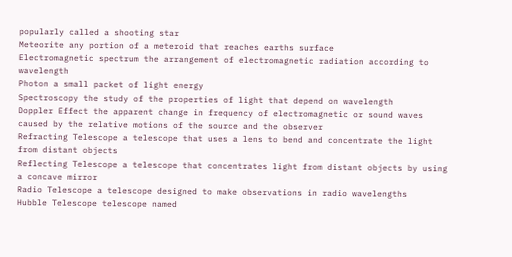popularly called a shooting star
Meteorite any portion of a meteroid that reaches earths surface
Electromagnetic spectrum the arrangement of electromagnetic radiation according to wavelength
Photon a small packet of light energy
Spectroscopy the study of the properties of light that depend on wavelength
Doppler Effect the apparent change in frequency of electromagnetic or sound waves caused by the relative motions of the source and the observer
Refracting Telescope a telescope that uses a lens to bend and concentrate the light from distant objects
Reflecting Telescope a telescope that concentrates light from distant objects by using a concave mirror
Radio Telescope a telescope designed to make observations in radio wavelengths
Hubble Telescope telescope named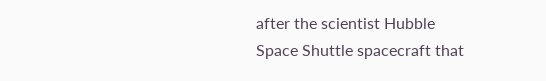after the scientist Hubble
Space Shuttle spacecraft that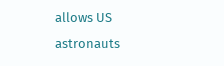allows US astronauts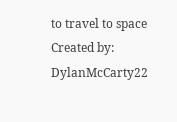to travel to space
Created by: DylanMcCarty22